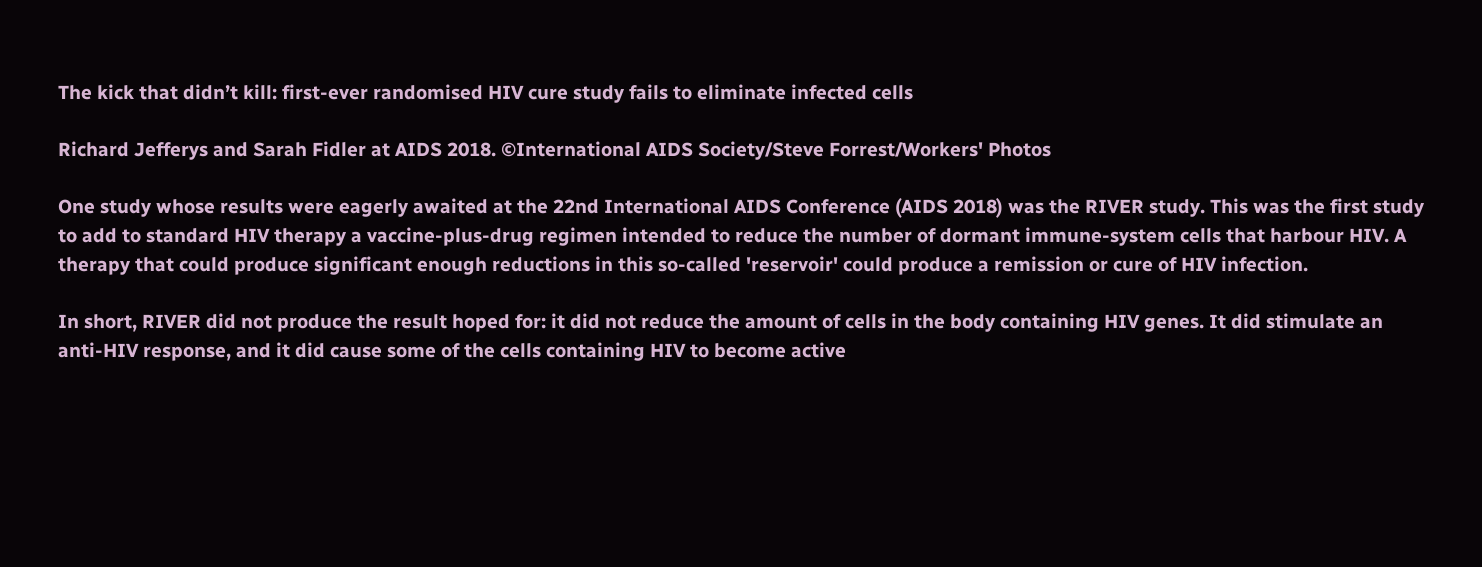The kick that didn’t kill: first-ever randomised HIV cure study fails to eliminate infected cells

Richard Jefferys and Sarah Fidler at AIDS 2018. ©International AIDS Society/Steve Forrest/Workers' Photos

One study whose results were eagerly awaited at the 22nd International AIDS Conference (AIDS 2018) was the RIVER study. This was the first study to add to standard HIV therapy a vaccine-plus-drug regimen intended to reduce the number of dormant immune-system cells that harbour HIV. A therapy that could produce significant enough reductions in this so-called 'reservoir' could produce a remission or cure of HIV infection.

In short, RIVER did not produce the result hoped for: it did not reduce the amount of cells in the body containing HIV genes. It did stimulate an anti-HIV response, and it did cause some of the cells containing HIV to become active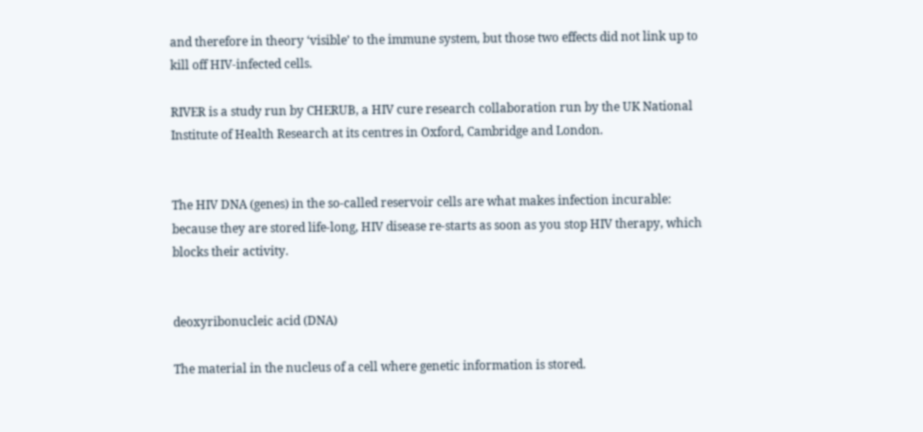and therefore in theory ‘visible’ to the immune system, but those two effects did not link up to kill off HIV-infected cells.

RIVER is a study run by CHERUB, a HIV cure research collaboration run by the UK National Institute of Health Research at its centres in Oxford, Cambridge and London.


The HIV DNA (genes) in the so-called reservoir cells are what makes infection incurable: because they are stored life-long, HIV disease re-starts as soon as you stop HIV therapy, which blocks their activity.


deoxyribonucleic acid (DNA)

The material in the nucleus of a cell where genetic information is stored.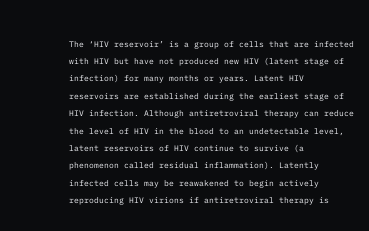The ‘HIV reservoir’ is a group of cells that are infected with HIV but have not produced new HIV (latent stage of infection) for many months or years. Latent HIV reservoirs are established during the earliest stage of HIV infection. Although antiretroviral therapy can reduce the level of HIV in the blood to an undetectable level, latent reservoirs of HIV continue to survive (a phenomenon called residual inflammation). Latently infected cells may be reawakened to begin actively reproducing HIV virions if antiretroviral therapy is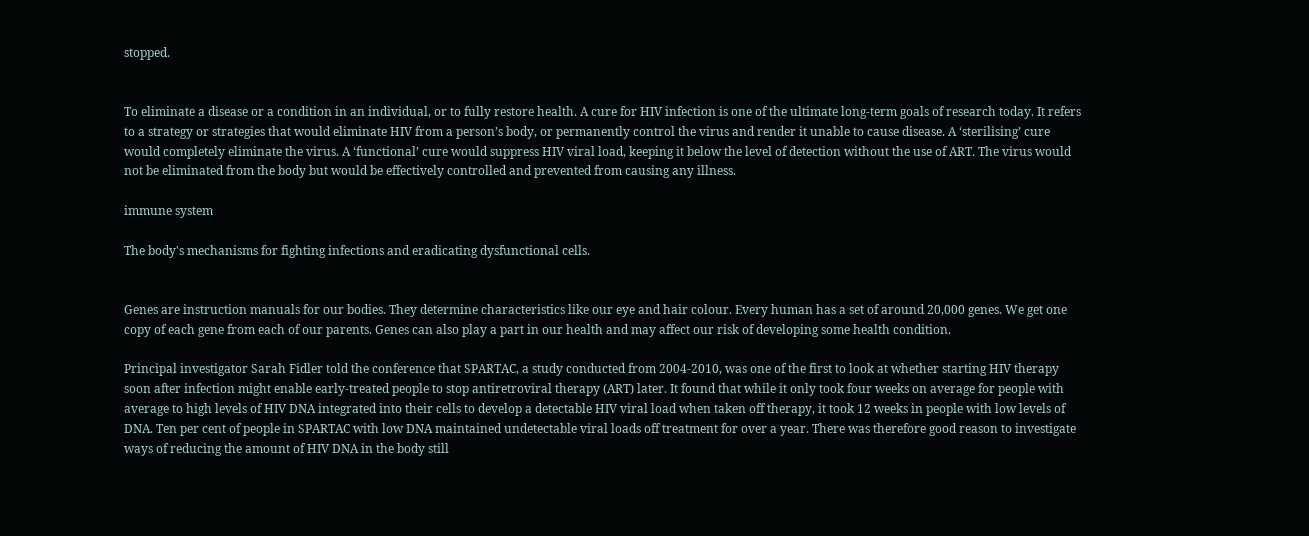stopped.


To eliminate a disease or a condition in an individual, or to fully restore health. A cure for HIV infection is one of the ultimate long-term goals of research today. It refers to a strategy or strategies that would eliminate HIV from a person’s body, or permanently control the virus and render it unable to cause disease. A ‘sterilising’ cure would completely eliminate the virus. A ‘functional’ cure would suppress HIV viral load, keeping it below the level of detection without the use of ART. The virus would not be eliminated from the body but would be effectively controlled and prevented from causing any illness.

immune system

The body's mechanisms for fighting infections and eradicating dysfunctional cells.


Genes are instruction manuals for our bodies. They determine characteristics like our eye and hair colour. Every human has a set of around 20,000 genes. We get one copy of each gene from each of our parents. Genes can also play a part in our health and may affect our risk of developing some health condition.

Principal investigator Sarah Fidler told the conference that SPARTAC, a study conducted from 2004-2010, was one of the first to look at whether starting HIV therapy soon after infection might enable early-treated people to stop antiretroviral therapy (ART) later. It found that while it only took four weeks on average for people with average to high levels of HIV DNA integrated into their cells to develop a detectable HIV viral load when taken off therapy, it took 12 weeks in people with low levels of DNA. Ten per cent of people in SPARTAC with low DNA maintained undetectable viral loads off treatment for over a year. There was therefore good reason to investigate ways of reducing the amount of HIV DNA in the body still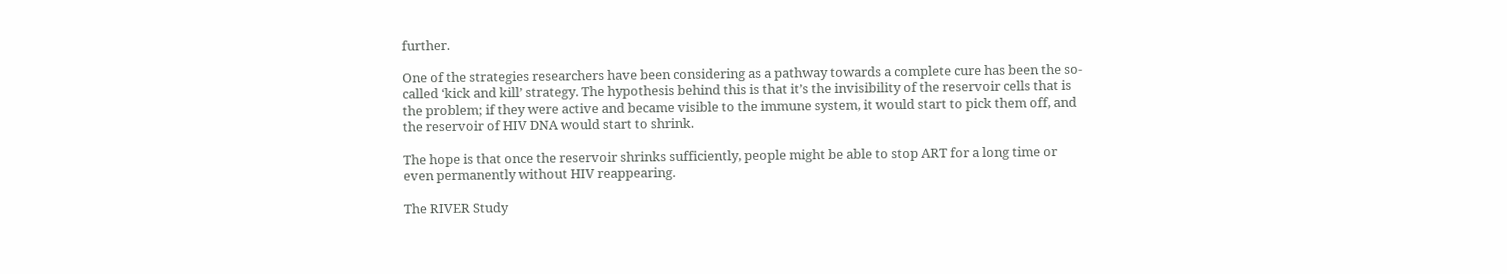further.

One of the strategies researchers have been considering as a pathway towards a complete cure has been the so-called ‘kick and kill’ strategy. The hypothesis behind this is that it’s the invisibility of the reservoir cells that is the problem; if they were active and became visible to the immune system, it would start to pick them off, and the reservoir of HIV DNA would start to shrink.

The hope is that once the reservoir shrinks sufficiently, people might be able to stop ART for a long time or even permanently without HIV reappearing.

The RIVER Study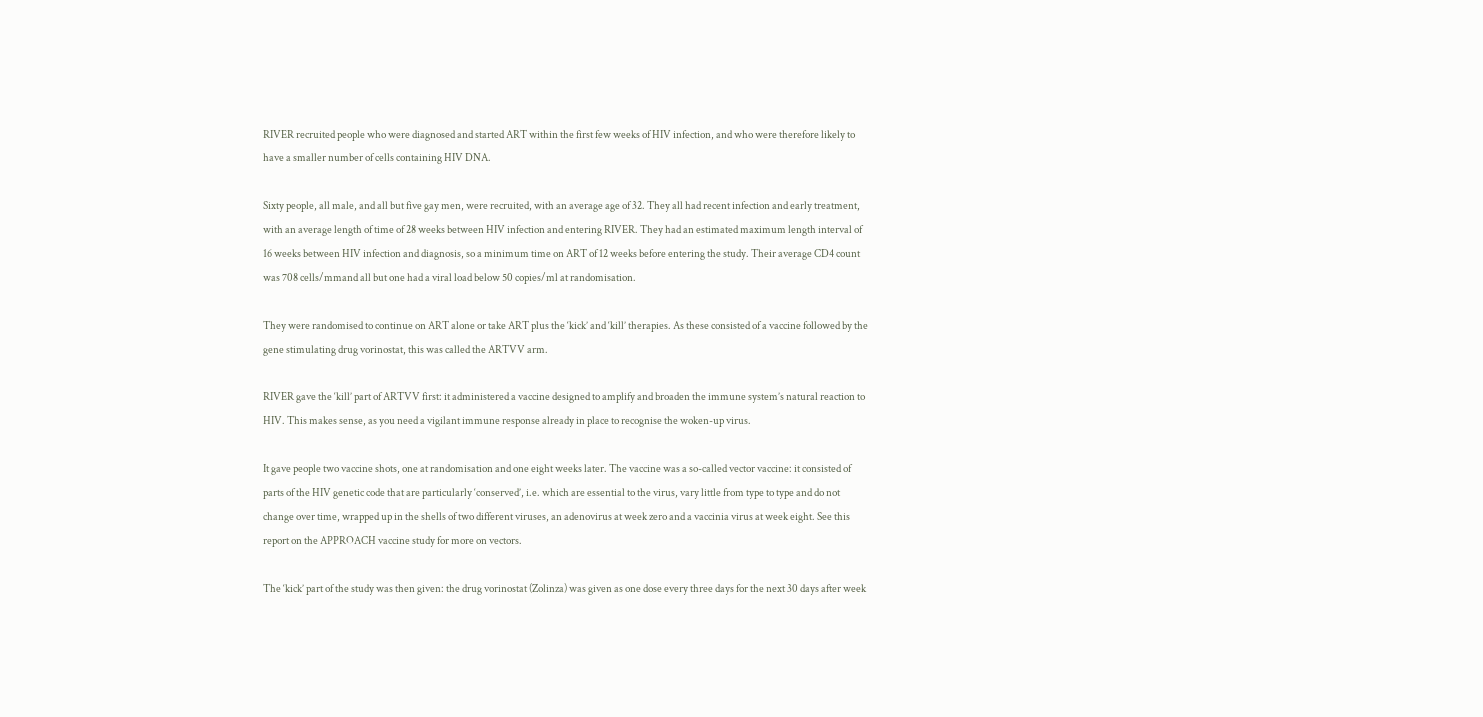RIVER recruited people who were diagnosed and started ART within the first few weeks of HIV infection, and who were therefore likely to have a smaller number of cells containing HIV DNA.

Sixty people, all male, and all but five gay men, were recruited, with an average age of 32. They all had recent infection and early treatment, with an average length of time of 28 weeks between HIV infection and entering RIVER. They had an estimated maximum length interval of 16 weeks between HIV infection and diagnosis, so a minimum time on ART of 12 weeks before entering the study. Their average CD4 count was 708 cells/mmand all but one had a viral load below 50 copies/ml at randomisation.

They were randomised to continue on ART alone or take ART plus the ‘kick’ and ‘kill’ therapies. As these consisted of a vaccine followed by the gene stimulating drug vorinostat, this was called the ARTVV arm.

RIVER gave the ‘kill’ part of ARTVV first: it administered a vaccine designed to amplify and broaden the immune system’s natural reaction to HIV. This makes sense, as you need a vigilant immune response already in place to recognise the woken-up virus.

It gave people two vaccine shots, one at randomisation and one eight weeks later. The vaccine was a so-called vector vaccine: it consisted of parts of the HIV genetic code that are particularly ‘conserved’, i.e. which are essential to the virus, vary little from type to type and do not change over time, wrapped up in the shells of two different viruses, an adenovirus at week zero and a vaccinia virus at week eight. See this report on the APPROACH vaccine study for more on vectors.

The ‘kick’ part of the study was then given: the drug vorinostat (Zolinza) was given as one dose every three days for the next 30 days after week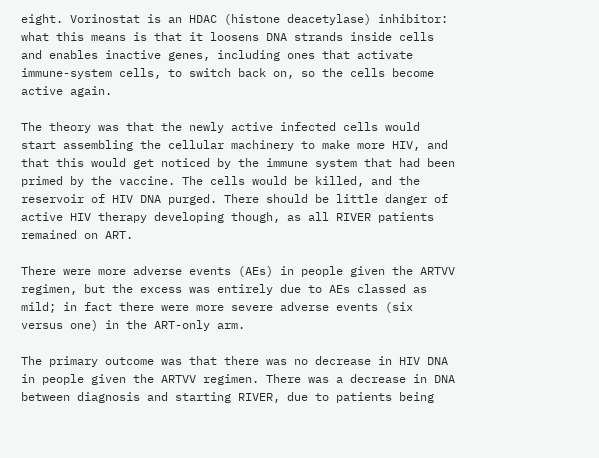eight. Vorinostat is an HDAC (histone deacetylase) inhibitor: what this means is that it loosens DNA strands inside cells and enables inactive genes, including ones that activate immune-system cells, to switch back on, so the cells become active again.

The theory was that the newly active infected cells would start assembling the cellular machinery to make more HIV, and that this would get noticed by the immune system that had been primed by the vaccine. The cells would be killed, and the reservoir of HIV DNA purged. There should be little danger of active HIV therapy developing though, as all RIVER patients remained on ART.

There were more adverse events (AEs) in people given the ARTVV regimen, but the excess was entirely due to AEs classed as mild; in fact there were more severe adverse events (six versus one) in the ART-only arm.

The primary outcome was that there was no decrease in HIV DNA in people given the ARTVV regimen. There was a decrease in DNA between diagnosis and starting RIVER, due to patients being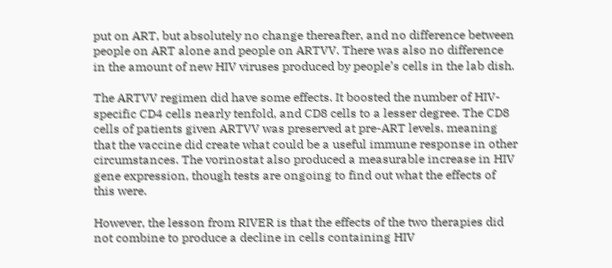put on ART, but absolutely no change thereafter, and no difference between people on ART alone and people on ARTVV. There was also no difference in the amount of new HIV viruses produced by people’s cells in the lab dish.

The ARTVV regimen did have some effects. It boosted the number of HIV-specific CD4 cells nearly tenfold, and CD8 cells to a lesser degree. The CD8 cells of patients given ARTVV was preserved at pre-ART levels, meaning that the vaccine did create what could be a useful immune response in other circumstances. The vorinostat also produced a measurable increase in HIV gene expression, though tests are ongoing to find out what the effects of this were.

However, the lesson from RIVER is that the effects of the two therapies did not combine to produce a decline in cells containing HIV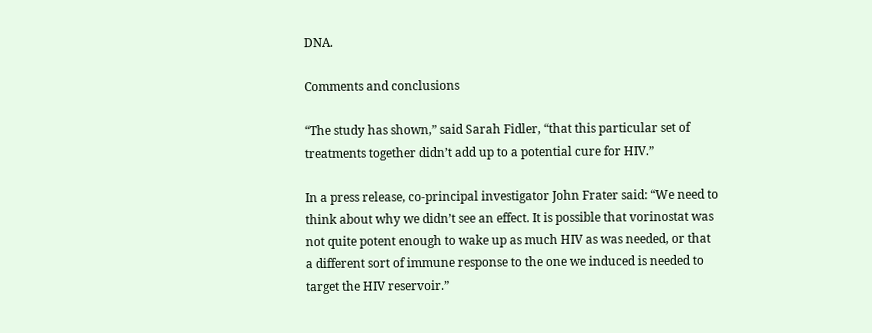DNA.

Comments and conclusions

“The study has shown,” said Sarah Fidler, “that this particular set of treatments together didn’t add up to a potential cure for HIV.”

In a press release, co-principal investigator John Frater said: “We need to think about why we didn’t see an effect. It is possible that vorinostat was not quite potent enough to wake up as much HIV as was needed, or that a different sort of immune response to the one we induced is needed to target the HIV reservoir.”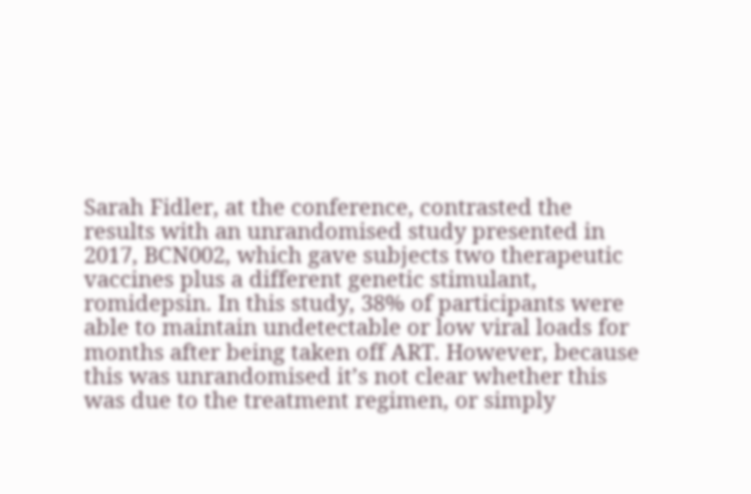Sarah Fidler, at the conference, contrasted the results with an unrandomised study presented in 2017, BCN002, which gave subjects two therapeutic vaccines plus a different genetic stimulant, romidepsin. In this study, 38% of participants were able to maintain undetectable or low viral loads for months after being taken off ART. However, because this was unrandomised it’s not clear whether this was due to the treatment regimen, or simply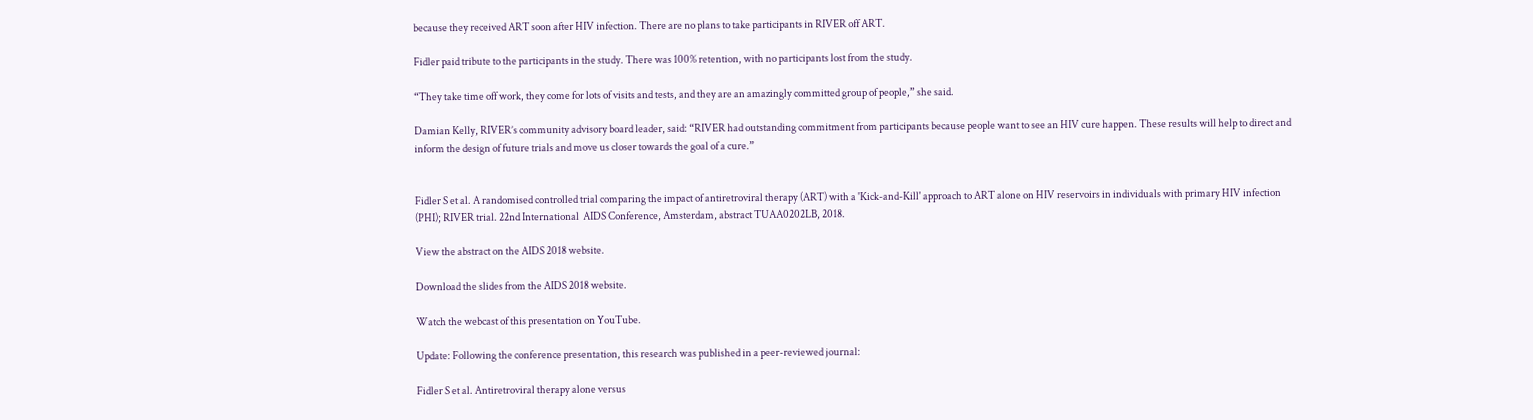because they received ART soon after HIV infection. There are no plans to take participants in RIVER off ART.

Fidler paid tribute to the participants in the study. There was 100% retention, with no participants lost from the study.

“They take time off work, they come for lots of visits and tests, and they are an amazingly committed group of people,” she said.

Damian Kelly, RIVER’s community advisory board leader, said: “RIVER had outstanding commitment from participants because people want to see an HIV cure happen. These results will help to direct and inform the design of future trials and move us closer towards the goal of a cure.”


Fidler S et al. A randomised controlled trial comparing the impact of antiretroviral therapy (ART) with a 'Kick-and-Kill' approach to ART alone on HIV reservoirs in individuals with primary HIV infection (PHI); RIVER trial. 22nd International  AIDS Conference, Amsterdam, abstract TUAA0202LB, 2018.

View the abstract on the AIDS 2018 website.

Download the slides from the AIDS 2018 website.

Watch the webcast of this presentation on YouTube.

Update: Following the conference presentation, this research was published in a peer-reviewed journal:

Fidler S et al. Antiretroviral therapy alone versus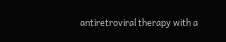antiretroviral therapy with a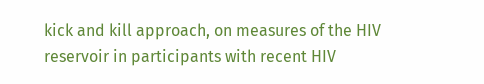kick and kill approach, on measures of the HIV reservoir in participants with recent HIV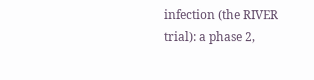infection (the RIVER trial): a phase 2,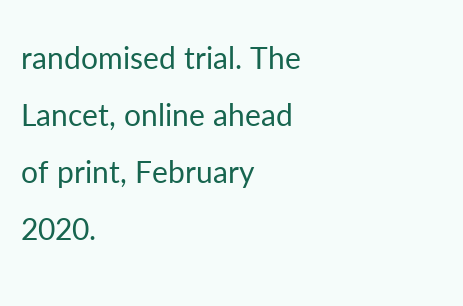randomised trial. The Lancet, online ahead of print, February 2020.